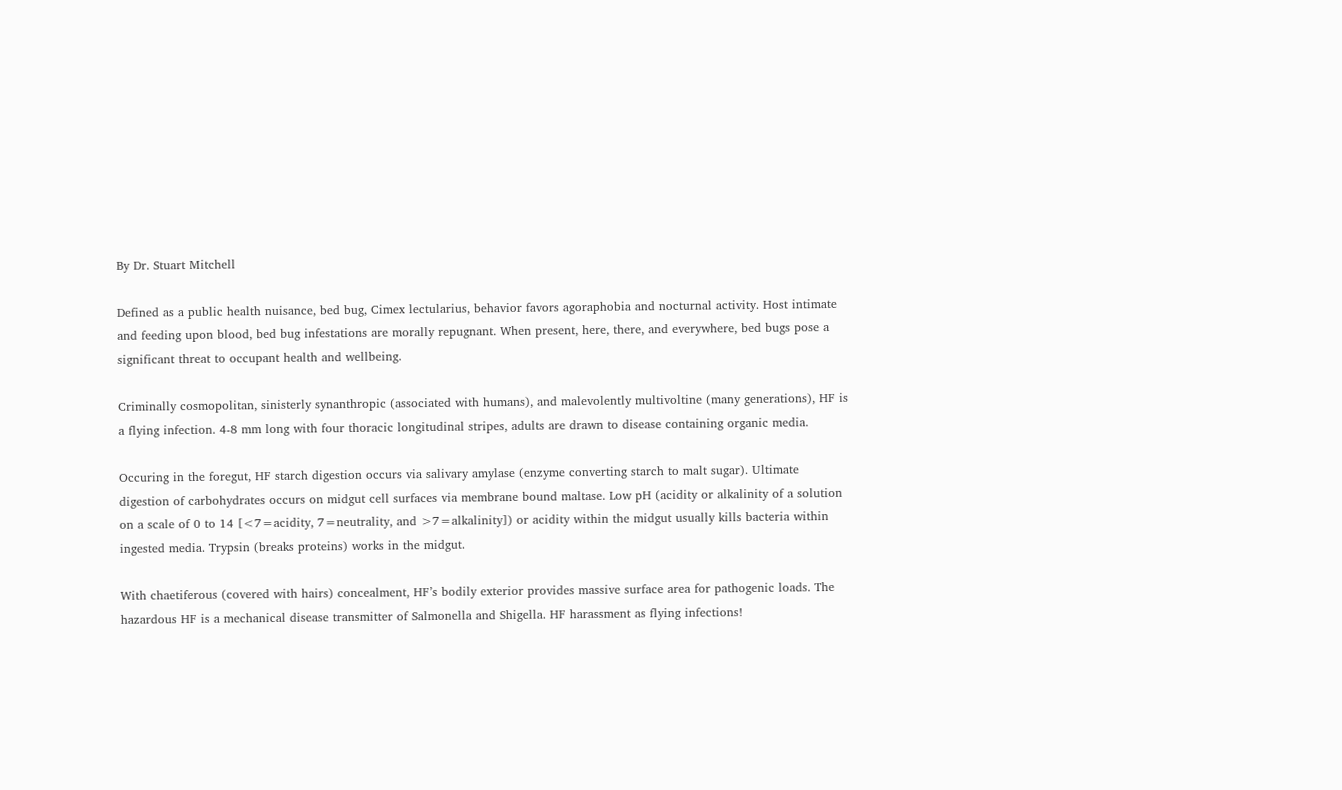By Dr. Stuart Mitchell

Defined as a public health nuisance, bed bug, Cimex lectularius, behavior favors agoraphobia and nocturnal activity. Host intimate and feeding upon blood, bed bug infestations are morally repugnant. When present, here, there, and everywhere, bed bugs pose a significant threat to occupant health and wellbeing.

Criminally cosmopolitan, sinisterly synanthropic (associated with humans), and malevolently multivoltine (many generations), HF is a flying infection. 4-8 mm long with four thoracic longitudinal stripes, adults are drawn to disease containing organic media.

Occuring in the foregut, HF starch digestion occurs via salivary amylase (enzyme converting starch to malt sugar). Ultimate digestion of carbohydrates occurs on midgut cell surfaces via membrane bound maltase. Low pH (acidity or alkalinity of a solution on a scale of 0 to 14 [<7=acidity, 7=neutrality, and >7=alkalinity]) or acidity within the midgut usually kills bacteria within ingested media. Trypsin (breaks proteins) works in the midgut.

With chaetiferous (covered with hairs) concealment, HF’s bodily exterior provides massive surface area for pathogenic loads. The hazardous HF is a mechanical disease transmitter of Salmonella and Shigella. HF harassment as flying infections!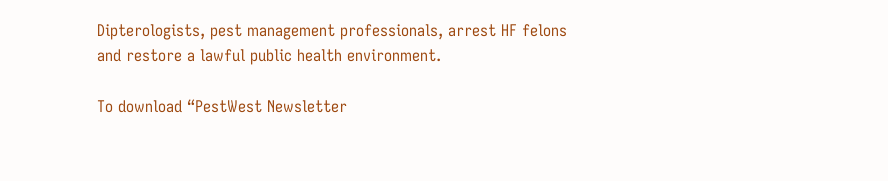Dipterologists, pest management professionals, arrest HF felons and restore a lawful public health environment.

To download “PestWest Newsletter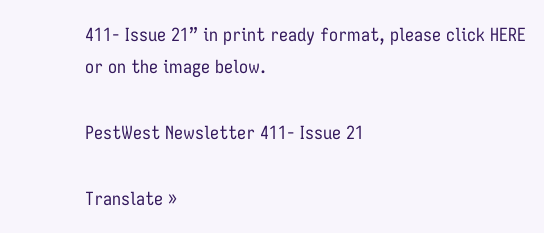411- Issue 21” in print ready format, please click HERE
or on the image below.

PestWest Newsletter 411- Issue 21

Translate »